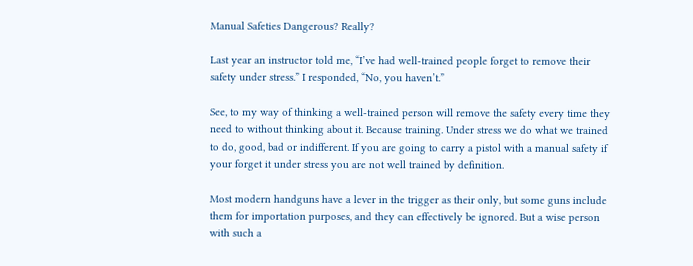Manual Safeties Dangerous? Really?

Last year an instructor told me, “I’ve had well-trained people forget to remove their safety under stress.” I responded, “No, you haven’t.”

See, to my way of thinking a well-trained person will remove the safety every time they need to without thinking about it. Because training. Under stress we do what we trained to do, good, bad or indifferent. If you are going to carry a pistol with a manual safety if your forget it under stress you are not well trained by definition.

Most modern handguns have a lever in the trigger as their only, but some guns include them for importation purposes, and they can effectively be ignored. But a wise person with such a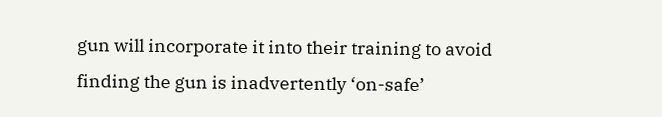gun will incorporate it into their training to avoid finding the gun is inadvertently ‘on-safe’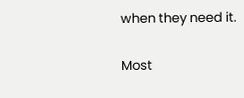when they need it.

Most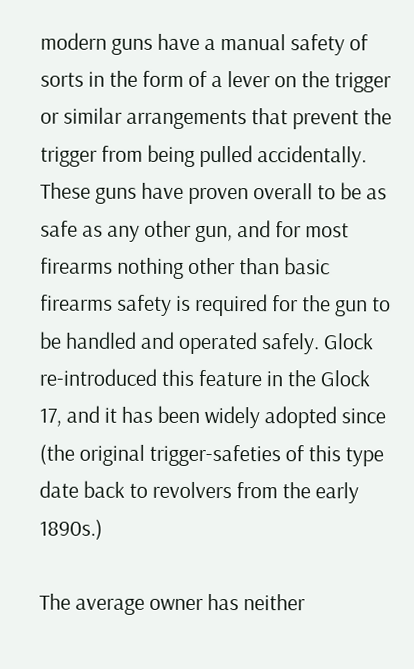modern guns have a manual safety of sorts in the form of a lever on the trigger or similar arrangements that prevent the trigger from being pulled accidentally. These guns have proven overall to be as safe as any other gun, and for most firearms nothing other than basic firearms safety is required for the gun to be handled and operated safely. Glock re-introduced this feature in the Glock 17, and it has been widely adopted since (the original trigger-safeties of this type date back to revolvers from the early 1890s.)

The average owner has neither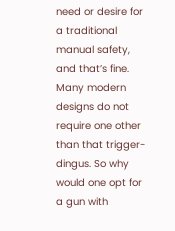need or desire for a traditional manual safety, and that’s fine. Many modern designs do not require one other than that trigger-dingus. So why would one opt for a gun with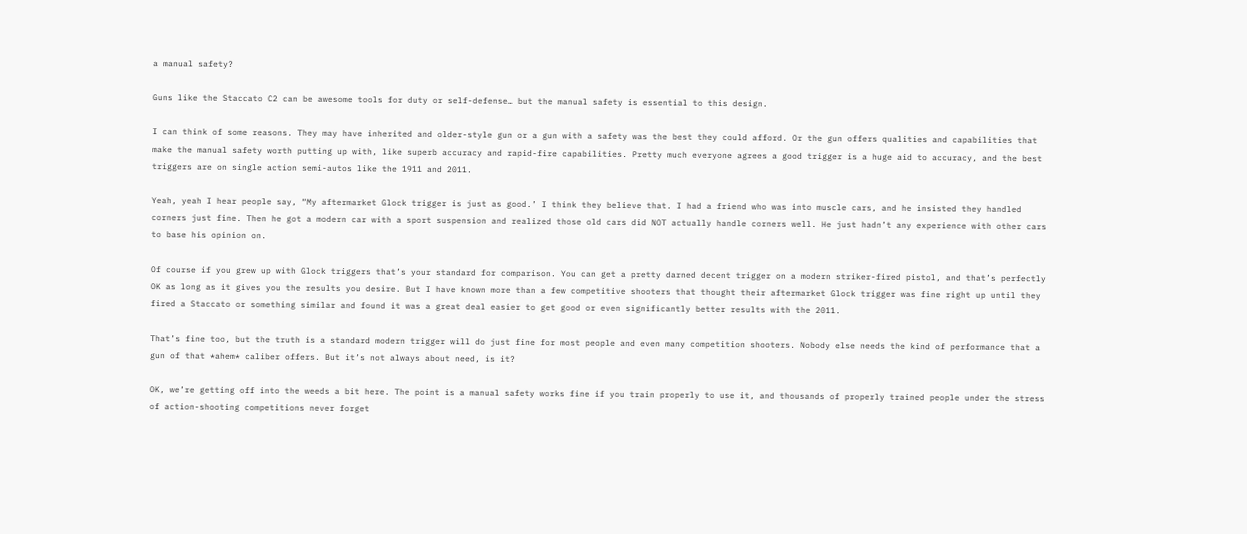a manual safety?

Guns like the Staccato C2 can be awesome tools for duty or self-defense… but the manual safety is essential to this design.

I can think of some reasons. They may have inherited and older-style gun or a gun with a safety was the best they could afford. Or the gun offers qualities and capabilities that make the manual safety worth putting up with, like superb accuracy and rapid-fire capabilities. Pretty much everyone agrees a good trigger is a huge aid to accuracy, and the best triggers are on single action semi-autos like the 1911 and 2011.

Yeah, yeah I hear people say, “My aftermarket Glock trigger is just as good.’ I think they believe that. I had a friend who was into muscle cars, and he insisted they handled corners just fine. Then he got a modern car with a sport suspension and realized those old cars did NOT actually handle corners well. He just hadn’t any experience with other cars to base his opinion on.

Of course if you grew up with Glock triggers that’s your standard for comparison. You can get a pretty darned decent trigger on a modern striker-fired pistol, and that’s perfectly OK as long as it gives you the results you desire. But I have known more than a few competitive shooters that thought their aftermarket Glock trigger was fine right up until they fired a Staccato or something similar and found it was a great deal easier to get good or even significantly better results with the 2011.

That’s fine too, but the truth is a standard modern trigger will do just fine for most people and even many competition shooters. Nobody else needs the kind of performance that a gun of that *ahem* caliber offers. But it’s not always about need, is it?

OK, we’re getting off into the weeds a bit here. The point is a manual safety works fine if you train properly to use it, and thousands of properly trained people under the stress of action-shooting competitions never forget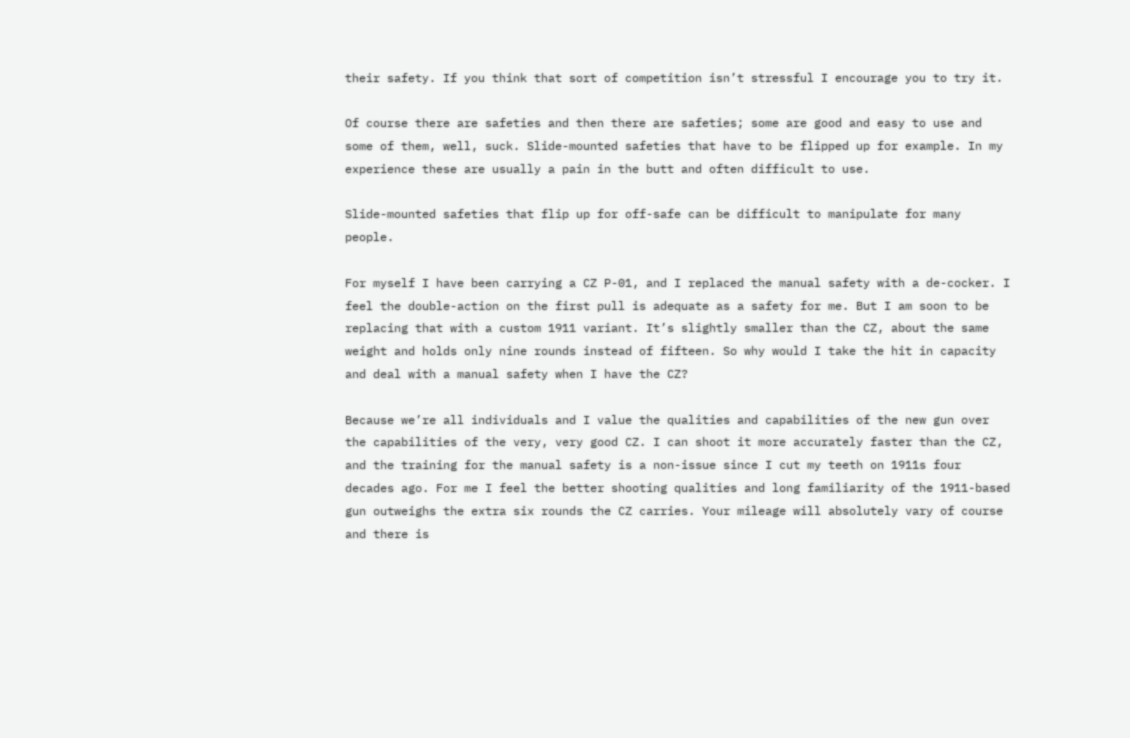their safety. If you think that sort of competition isn’t stressful I encourage you to try it.

Of course there are safeties and then there are safeties; some are good and easy to use and some of them, well, suck. Slide-mounted safeties that have to be flipped up for example. In my experience these are usually a pain in the butt and often difficult to use.

Slide-mounted safeties that flip up for off-safe can be difficult to manipulate for many people.

For myself I have been carrying a CZ P-01, and I replaced the manual safety with a de-cocker. I feel the double-action on the first pull is adequate as a safety for me. But I am soon to be replacing that with a custom 1911 variant. It’s slightly smaller than the CZ, about the same weight and holds only nine rounds instead of fifteen. So why would I take the hit in capacity and deal with a manual safety when I have the CZ?

Because we’re all individuals and I value the qualities and capabilities of the new gun over the capabilities of the very, very good CZ. I can shoot it more accurately faster than the CZ, and the training for the manual safety is a non-issue since I cut my teeth on 1911s four decades ago. For me I feel the better shooting qualities and long familiarity of the 1911-based gun outweighs the extra six rounds the CZ carries. Your mileage will absolutely vary of course and there is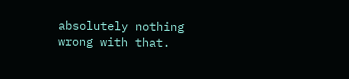absolutely nothing wrong with that.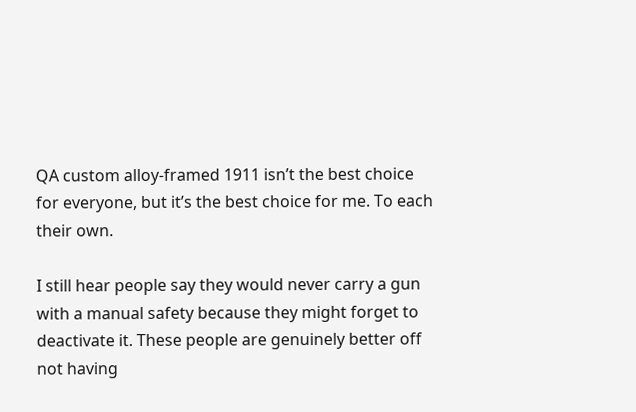QA custom alloy-framed 1911 isn’t the best choice for everyone, but it’s the best choice for me. To each their own.

I still hear people say they would never carry a gun with a manual safety because they might forget to deactivate it. These people are genuinely better off not having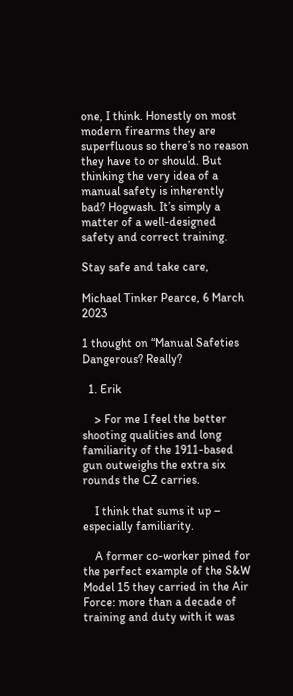one, I think. Honestly on most modern firearms they are superfluous so there’s no reason they have to or should. But thinking the very idea of a manual safety is inherently bad? Hogwash. It’s simply a matter of a well-designed safety and correct training.

Stay safe and take care,

Michael Tinker Pearce, 6 March 2023

1 thought on “Manual Safeties Dangerous? Really?

  1. Erik

    > For me I feel the better shooting qualities and long familiarity of the 1911-based gun outweighs the extra six rounds the CZ carries.

    I think that sums it up – especially familiarity.

    A former co-worker pined for the perfect example of the S&W Model 15 they carried in the Air Force: more than a decade of training and duty with it was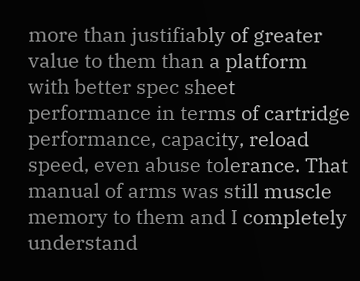more than justifiably of greater value to them than a platform with better spec sheet performance in terms of cartridge performance, capacity, reload speed, even abuse tolerance. That manual of arms was still muscle memory to them and I completely understand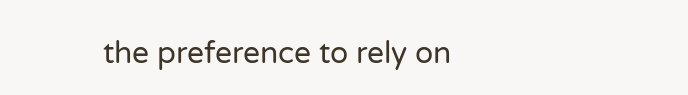the preference to rely on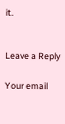it.


Leave a Reply

Your email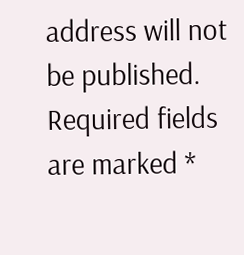address will not be published. Required fields are marked *